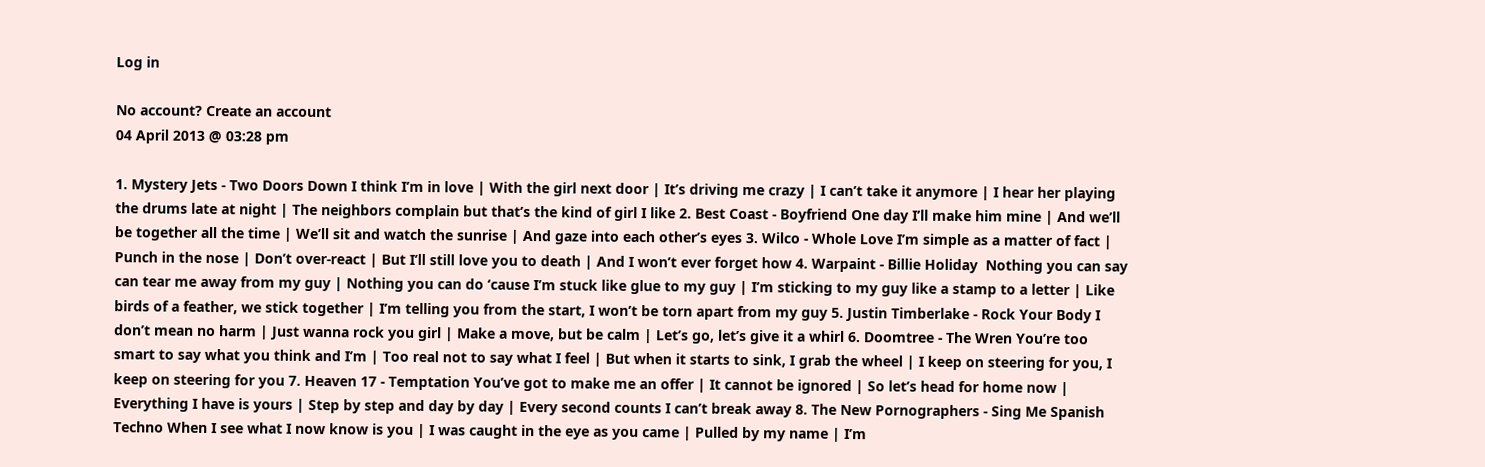Log in

No account? Create an account
04 April 2013 @ 03:28 pm

1. Mystery Jets - Two Doors Down I think I’m in love | With the girl next door | It’s driving me crazy | I can’t take it anymore | I hear her playing the drums late at night | The neighbors complain but that’s the kind of girl I like 2. Best Coast - Boyfriend One day I’ll make him mine | And we’ll be together all the time | We’ll sit and watch the sunrise | And gaze into each other’s eyes 3. Wilco - Whole Love I’m simple as a matter of fact | Punch in the nose | Don’t over-react | But I’ll still love you to death | And I won’t ever forget how 4. Warpaint - Billie Holiday  Nothing you can say can tear me away from my guy | Nothing you can do ‘cause I’m stuck like glue to my guy | I’m sticking to my guy like a stamp to a letter | Like birds of a feather, we stick together | I’m telling you from the start, I won’t be torn apart from my guy 5. Justin Timberlake - Rock Your Body I don’t mean no harm | Just wanna rock you girl | Make a move, but be calm | Let’s go, let’s give it a whirl 6. Doomtree - The Wren You’re too smart to say what you think and I’m | Too real not to say what I feel | But when it starts to sink, I grab the wheel | I keep on steering for you, I keep on steering for you 7. Heaven 17 - Temptation You’ve got to make me an offer | It cannot be ignored | So let’s head for home now | Everything I have is yours | Step by step and day by day | Every second counts I can’t break away 8. The New Pornographers - Sing Me Spanish Techno When I see what I now know is you | I was caught in the eye as you came | Pulled by my name | I’m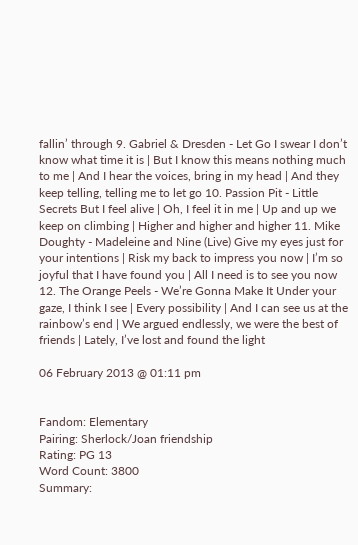fallin’ through 9. Gabriel & Dresden - Let Go I swear I don’t know what time it is | But I know this means nothing much to me | And I hear the voices, bring in my head | And they keep telling, telling me to let go 10. Passion Pit - Little Secrets But I feel alive | Oh, I feel it in me | Up and up we keep on climbing | Higher and higher and higher 11. Mike Doughty - Madeleine and Nine (Live) Give my eyes just for your intentions | Risk my back to impress you now | I’m so joyful that I have found you | All I need is to see you now 12. The Orange Peels - We’re Gonna Make It Under your gaze, I think I see | Every possibility | And I can see us at the rainbow’s end | We argued endlessly, we were the best of friends | Lately, I’ve lost and found the light

06 February 2013 @ 01:11 pm


Fandom: Elementary
Pairing: Sherlock/Joan friendship
Rating: PG 13
Word Count: 3800
Summary: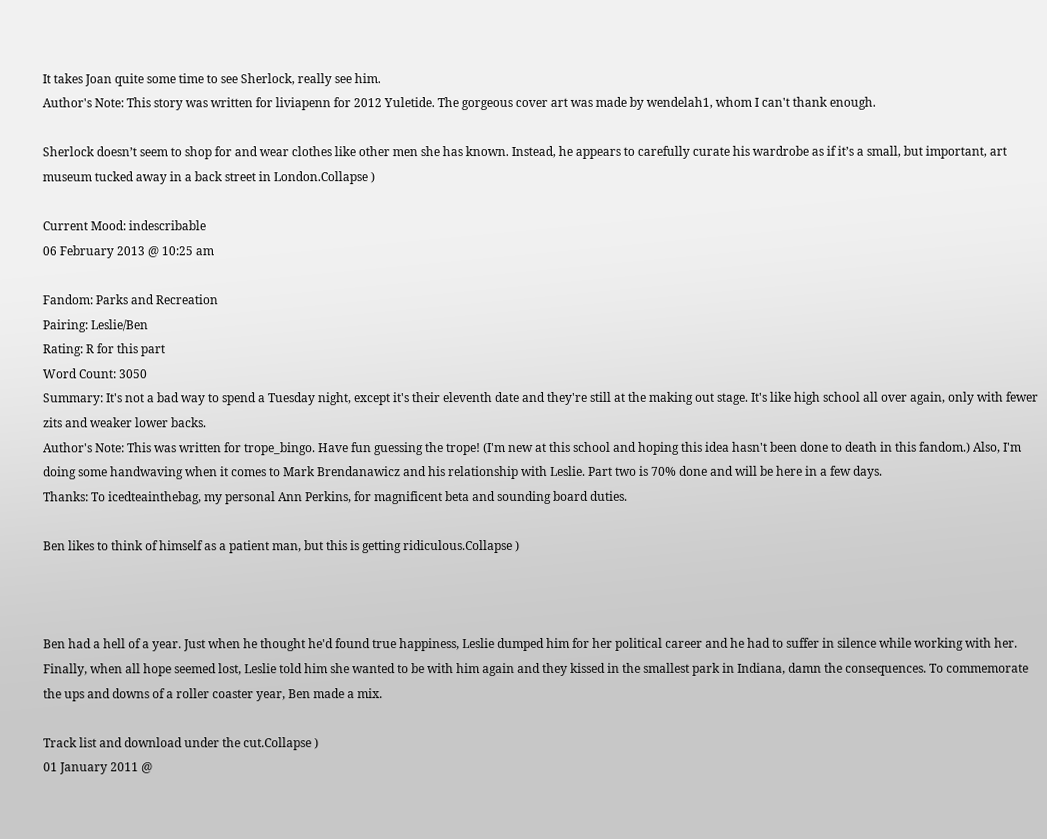It takes Joan quite some time to see Sherlock, really see him.
Author's Note: This story was written for liviapenn for 2012 Yuletide. The gorgeous cover art was made by wendelah1, whom I can't thank enough.

Sherlock doesn’t seem to shop for and wear clothes like other men she has known. Instead, he appears to carefully curate his wardrobe as if it’s a small, but important, art museum tucked away in a back street in London.Collapse )

Current Mood: indescribable
06 February 2013 @ 10:25 am

Fandom: Parks and Recreation
Pairing: Leslie/Ben
Rating: R for this part
Word Count: 3050
Summary: It's not a bad way to spend a Tuesday night, except it's their eleventh date and they're still at the making out stage. It's like high school all over again, only with fewer zits and weaker lower backs.
Author's Note: This was written for trope_bingo. Have fun guessing the trope! (I'm new at this school and hoping this idea hasn't been done to death in this fandom.) Also, I'm doing some handwaving when it comes to Mark Brendanawicz and his relationship with Leslie. Part two is 70% done and will be here in a few days.
Thanks: To icedteainthebag, my personal Ann Perkins, for magnificent beta and sounding board duties.

Ben likes to think of himself as a patient man, but this is getting ridiculous.Collapse )



Ben had a hell of a year. Just when he thought he'd found true happiness, Leslie dumped him for her political career and he had to suffer in silence while working with her. Finally, when all hope seemed lost, Leslie told him she wanted to be with him again and they kissed in the smallest park in Indiana, damn the consequences. To commemorate the ups and downs of a roller coaster year, Ben made a mix.

Track list and download under the cut.Collapse )
01 January 2011 @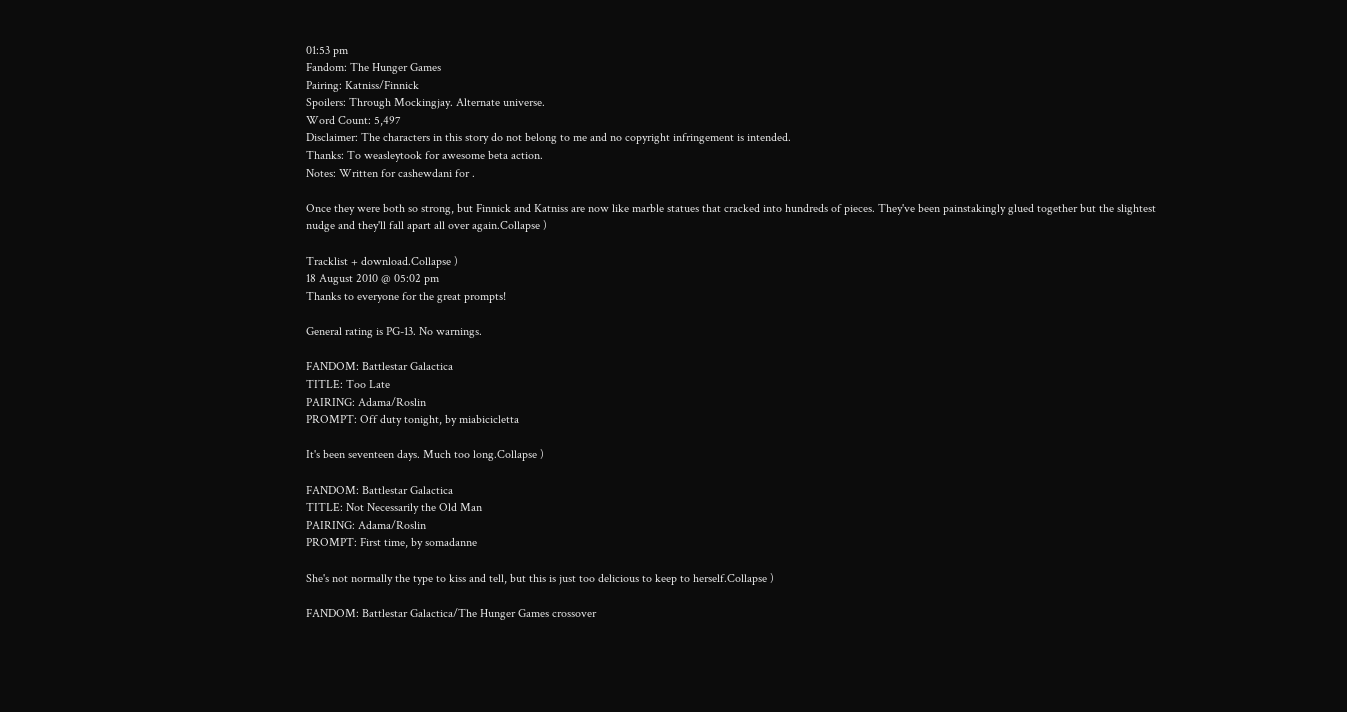01:53 pm
Fandom: The Hunger Games
Pairing: Katniss/Finnick
Spoilers: Through Mockingjay. Alternate universe.
Word Count: 5,497
Disclaimer: The characters in this story do not belong to me and no copyright infringement is intended.
Thanks: To weasleytook for awesome beta action.
Notes: Written for cashewdani for .

Once they were both so strong, but Finnick and Katniss are now like marble statues that cracked into hundreds of pieces. They've been painstakingly glued together but the slightest nudge and they'll fall apart all over again.Collapse )

Tracklist + download.Collapse )
18 August 2010 @ 05:02 pm
Thanks to everyone for the great prompts!

General rating is PG-13. No warnings.

FANDOM: Battlestar Galactica
TITLE: Too Late
PAIRING: Adama/Roslin
PROMPT: Off duty tonight, by miabicicletta

It's been seventeen days. Much too long.Collapse )

FANDOM: Battlestar Galactica
TITLE: Not Necessarily the Old Man
PAIRING: Adama/Roslin
PROMPT: First time, by somadanne

She's not normally the type to kiss and tell, but this is just too delicious to keep to herself.Collapse )

FANDOM: Battlestar Galactica/The Hunger Games crossover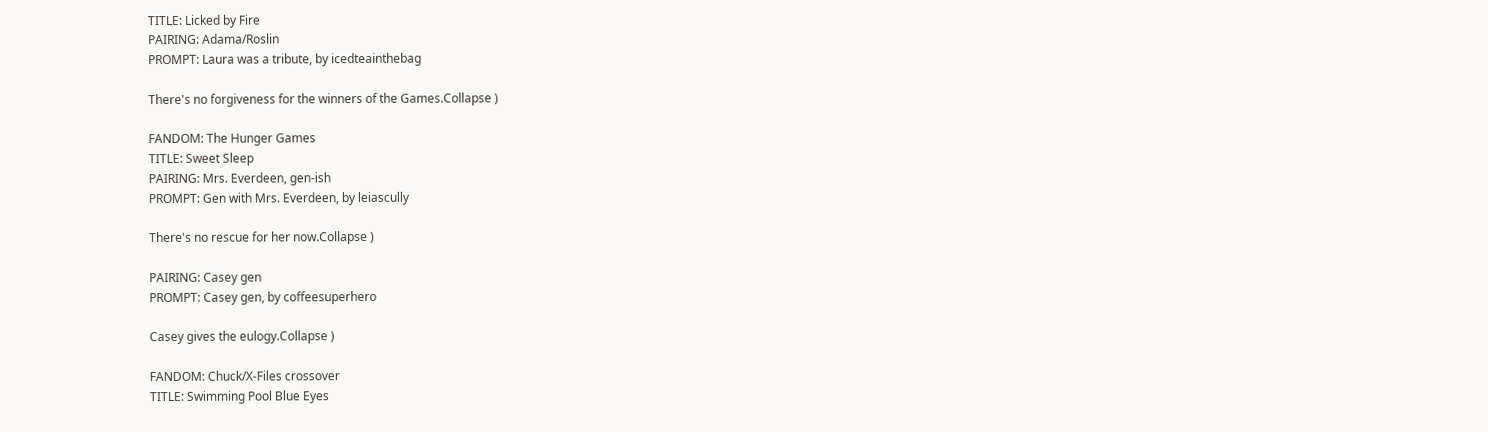TITLE: Licked by Fire
PAIRING: Adama/Roslin
PROMPT: Laura was a tribute, by icedteainthebag

There's no forgiveness for the winners of the Games.Collapse )

FANDOM: The Hunger Games
TITLE: Sweet Sleep
PAIRING: Mrs. Everdeen, gen-ish
PROMPT: Gen with Mrs. Everdeen, by leiascully

There's no rescue for her now.Collapse )

PAIRING: Casey gen
PROMPT: Casey gen, by coffeesuperhero

Casey gives the eulogy.Collapse )

FANDOM: Chuck/X-Files crossover
TITLE: Swimming Pool Blue Eyes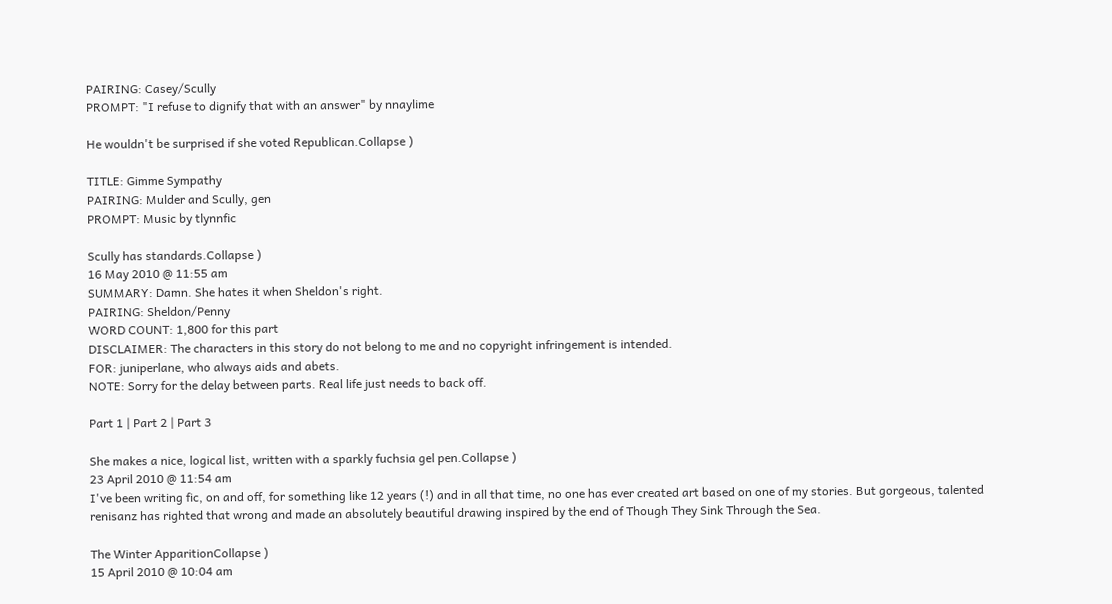PAIRING: Casey/Scully
PROMPT: "I refuse to dignify that with an answer" by nnaylime

He wouldn't be surprised if she voted Republican.Collapse )

TITLE: Gimme Sympathy
PAIRING: Mulder and Scully, gen
PROMPT: Music by tlynnfic

Scully has standards.Collapse )
16 May 2010 @ 11:55 am
SUMMARY: Damn. She hates it when Sheldon's right.
PAIRING: Sheldon/Penny
WORD COUNT: 1,800 for this part
DISCLAIMER: The characters in this story do not belong to me and no copyright infringement is intended.
FOR: juniperlane, who always aids and abets.
NOTE: Sorry for the delay between parts. Real life just needs to back off.

Part 1 | Part 2 | Part 3

She makes a nice, logical list, written with a sparkly fuchsia gel pen.Collapse )
23 April 2010 @ 11:54 am
I've been writing fic, on and off, for something like 12 years (!) and in all that time, no one has ever created art based on one of my stories. But gorgeous, talented renisanz has righted that wrong and made an absolutely beautiful drawing inspired by the end of Though They Sink Through the Sea.

The Winter ApparitionCollapse )
15 April 2010 @ 10:04 am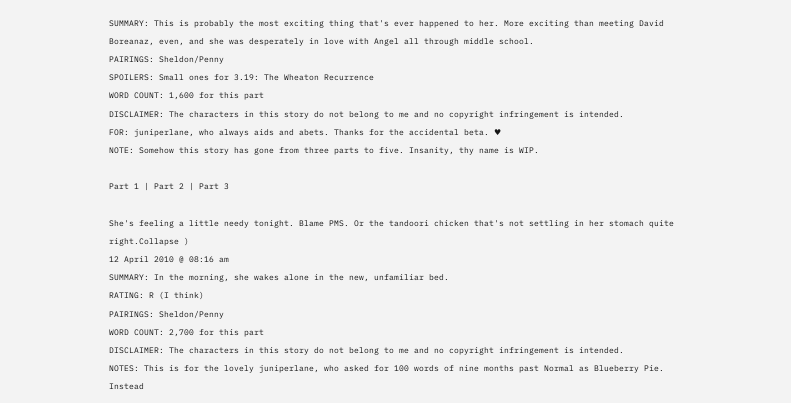SUMMARY: This is probably the most exciting thing that's ever happened to her. More exciting than meeting David Boreanaz, even, and she was desperately in love with Angel all through middle school.
PAIRINGS: Sheldon/Penny
SPOILERS: Small ones for 3.19: The Wheaton Recurrence
WORD COUNT: 1,600 for this part
DISCLAIMER: The characters in this story do not belong to me and no copyright infringement is intended.
FOR: juniperlane, who always aids and abets. Thanks for the accidental beta. ♥
NOTE: Somehow this story has gone from three parts to five. Insanity, thy name is WIP.

Part 1 | Part 2 | Part 3

She's feeling a little needy tonight. Blame PMS. Or the tandoori chicken that's not settling in her stomach quite right.Collapse )
12 April 2010 @ 08:16 am
SUMMARY: In the morning, she wakes alone in the new, unfamiliar bed.
RATING: R (I think)
PAIRINGS: Sheldon/Penny
WORD COUNT: 2,700 for this part
DISCLAIMER: The characters in this story do not belong to me and no copyright infringement is intended.
NOTES: This is for the lovely juniperlane, who asked for 100 words of nine months past Normal as Blueberry Pie. Instead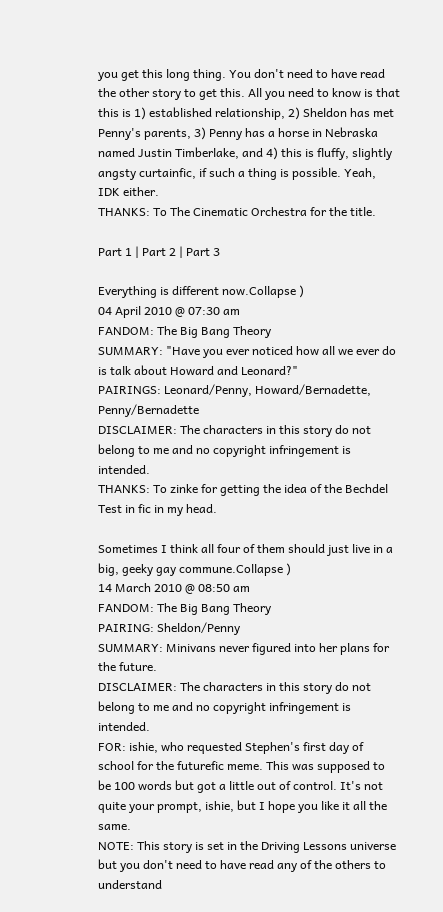you get this long thing. You don't need to have read the other story to get this. All you need to know is that this is 1) established relationship, 2) Sheldon has met Penny's parents, 3) Penny has a horse in Nebraska named Justin Timberlake, and 4) this is fluffy, slightly angsty curtainfic, if such a thing is possible. Yeah, IDK either.
THANKS: To The Cinematic Orchestra for the title.

Part 1 | Part 2 | Part 3

Everything is different now.Collapse )
04 April 2010 @ 07:30 am
FANDOM: The Big Bang Theory
SUMMARY: "Have you ever noticed how all we ever do is talk about Howard and Leonard?"
PAIRINGS: Leonard/Penny, Howard/Bernadette, Penny/Bernadette
DISCLAIMER: The characters in this story do not belong to me and no copyright infringement is intended.
THANKS: To zinke for getting the idea of the Bechdel Test in fic in my head.

Sometimes I think all four of them should just live in a big, geeky gay commune.Collapse )
14 March 2010 @ 08:50 am
FANDOM: The Big Bang Theory
PAIRING: Sheldon/Penny
SUMMARY: Minivans never figured into her plans for the future.
DISCLAIMER: The characters in this story do not belong to me and no copyright infringement is intended.
FOR: ishie, who requested Stephen's first day of school for the futurefic meme. This was supposed to be 100 words but got a little out of control. It's not quite your prompt, ishie, but I hope you like it all the same.
NOTE: This story is set in the Driving Lessons universe but you don't need to have read any of the others to understand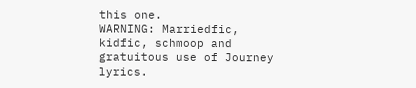this one.
WARNING: Marriedfic, kidfic, schmoop and gratuitous use of Journey lyrics.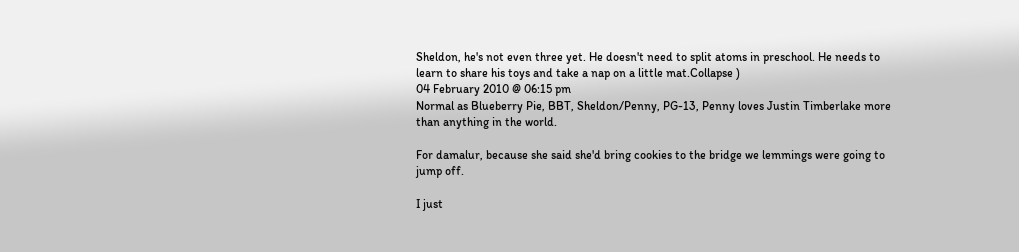Sheldon, he's not even three yet. He doesn't need to split atoms in preschool. He needs to learn to share his toys and take a nap on a little mat.Collapse )
04 February 2010 @ 06:15 pm
Normal as Blueberry Pie, BBT, Sheldon/Penny, PG-13, Penny loves Justin Timberlake more than anything in the world.

For damalur, because she said she'd bring cookies to the bridge we lemmings were going to jump off.

I just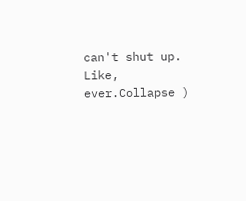can't shut up. Like, ever.Collapse )